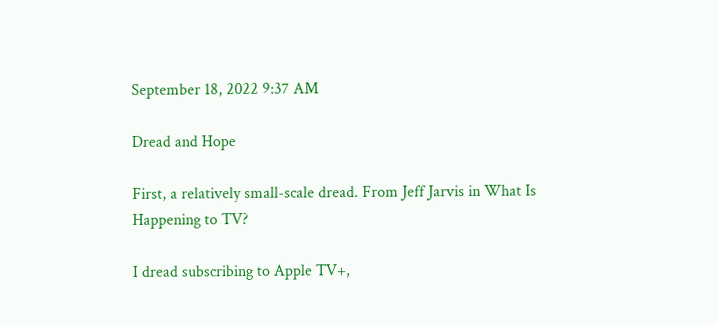September 18, 2022 9:37 AM

Dread and Hope

First, a relatively small-scale dread. From Jeff Jarvis in What Is Happening to TV?

I dread subscribing to Apple TV+,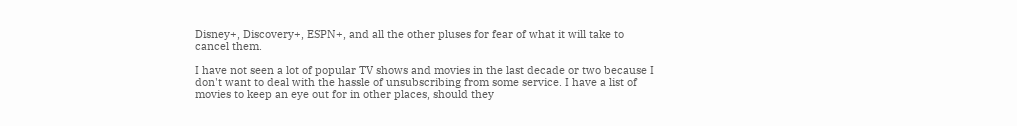Disney+, Discovery+, ESPN+, and all the other pluses for fear of what it will take to cancel them.

I have not seen a lot of popular TV shows and movies in the last decade or two because I don't want to deal with the hassle of unsubscribing from some service. I have a list of movies to keep an eye out for in other places, should they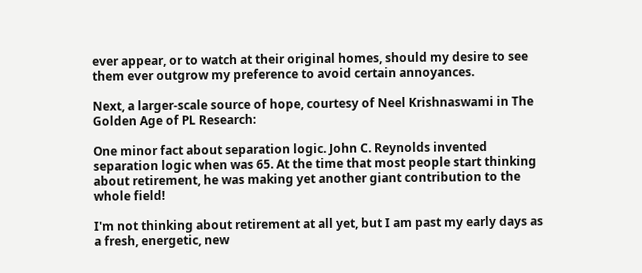ever appear, or to watch at their original homes, should my desire to see them ever outgrow my preference to avoid certain annoyances.

Next, a larger-scale source of hope, courtesy of Neel Krishnaswami in The Golden Age of PL Research:

One minor fact about separation logic. John C. Reynolds invented separation logic when was 65. At the time that most people start thinking about retirement, he was making yet another giant contribution to the whole field!

I'm not thinking about retirement at all yet, but I am past my early days as a fresh, energetic, new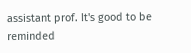assistant prof. It's good to be reminded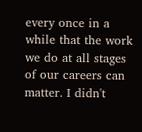every once in a while that the work we do at all stages of our careers can matter. I didn't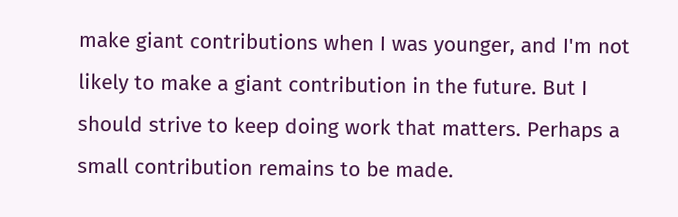make giant contributions when I was younger, and I'm not likely to make a giant contribution in the future. But I should strive to keep doing work that matters. Perhaps a small contribution remains to be made.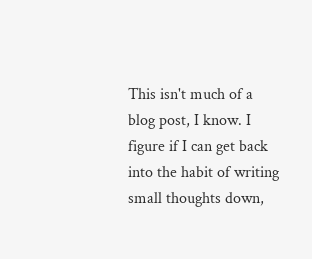This isn't much of a blog post, I know. I figure if I can get back into the habit of writing small thoughts down,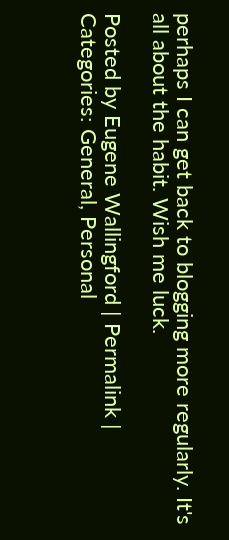perhaps I can get back to blogging more regularly. It's all about the habit. Wish me luck.

Posted by Eugene Wallingford | Permalink | Categories: General, Personal